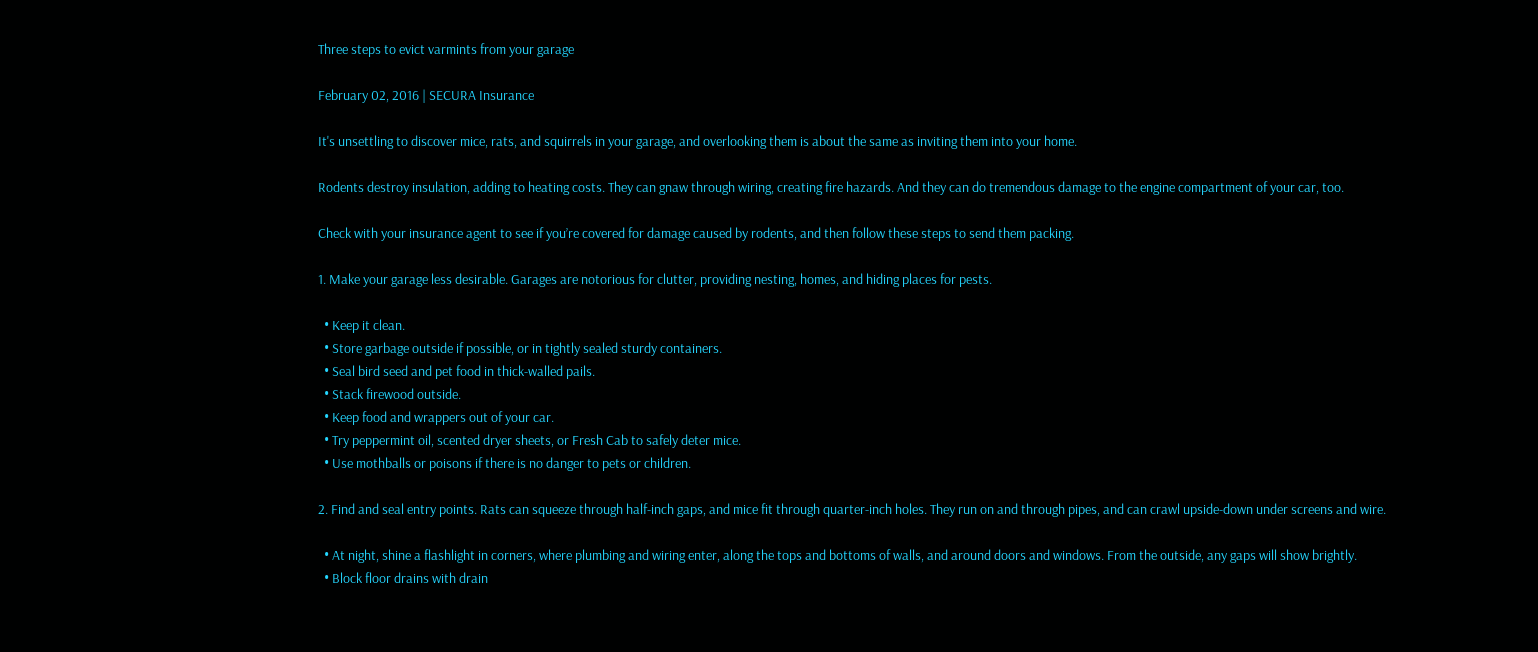Three steps to evict varmints from your garage

February 02, 2016 | SECURA Insurance

It's unsettling to discover mice, rats, and squirrels in your garage, and overlooking them is about the same as inviting them into your home.

Rodents destroy insulation, adding to heating costs. They can gnaw through wiring, creating fire hazards. And they can do tremendous damage to the engine compartment of your car, too.

Check with your insurance agent to see if you’re covered for damage caused by rodents, and then follow these steps to send them packing.

1. Make your garage less desirable. Garages are notorious for clutter, providing nesting, homes, and hiding places for pests.

  • Keep it clean.
  • Store garbage outside if possible, or in tightly sealed sturdy containers.
  • Seal bird seed and pet food in thick-walled pails.
  • Stack firewood outside.
  • Keep food and wrappers out of your car.
  • Try peppermint oil, scented dryer sheets, or Fresh Cab to safely deter mice.
  • Use mothballs or poisons if there is no danger to pets or children.

2. Find and seal entry points. Rats can squeeze through half-inch gaps, and mice fit through quarter-inch holes. They run on and through pipes, and can crawl upside-down under screens and wire.

  • At night, shine a flashlight in corners, where plumbing and wiring enter, along the tops and bottoms of walls, and around doors and windows. From the outside, any gaps will show brightly.
  • Block floor drains with drain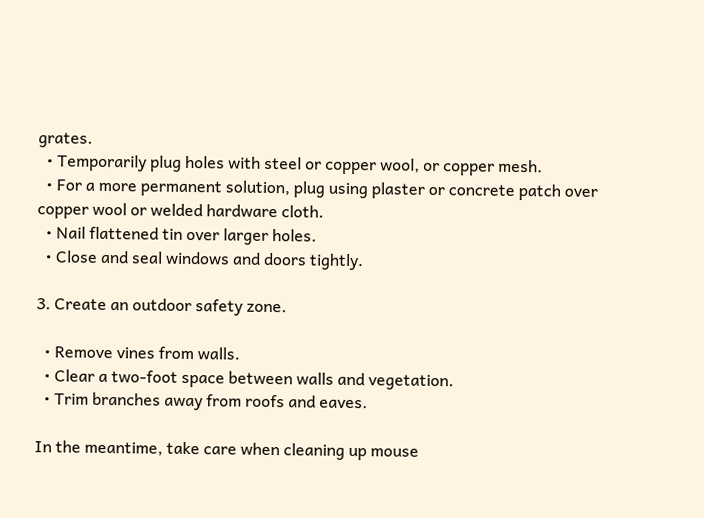grates.
  • Temporarily plug holes with steel or copper wool, or copper mesh.
  • For a more permanent solution, plug using plaster or concrete patch over copper wool or welded hardware cloth.
  • Nail flattened tin over larger holes.
  • Close and seal windows and doors tightly.

3. Create an outdoor safety zone.

  • Remove vines from walls.
  • Clear a two-foot space between walls and vegetation.
  • Trim branches away from roofs and eaves.

In the meantime, take care when cleaning up mouse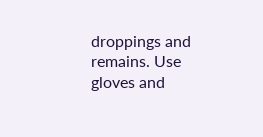droppings and remains. Use gloves and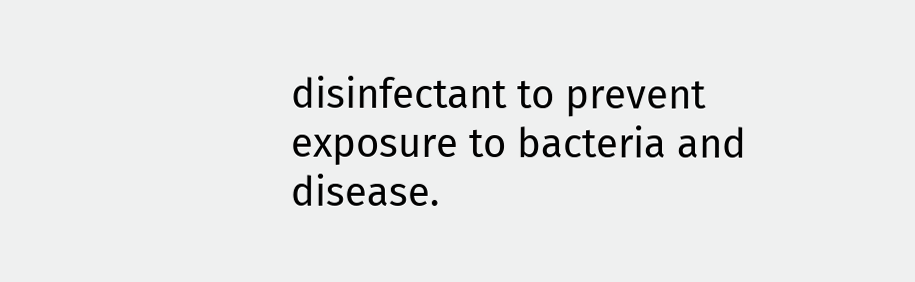disinfectant to prevent exposure to bacteria and disease.